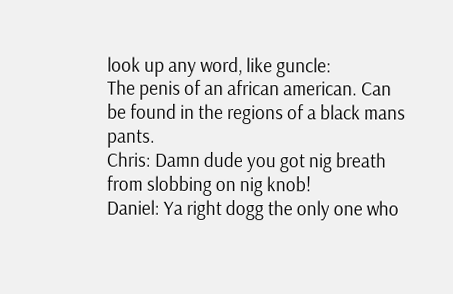look up any word, like guncle:
The penis of an african american. Can be found in the regions of a black mans pants.
Chris: Damn dude you got nig breath from slobbing on nig knob!
Daniel: Ya right dogg the only one who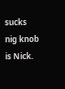sucks nig knob is Nick.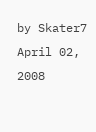by Skater7 April 02, 2008